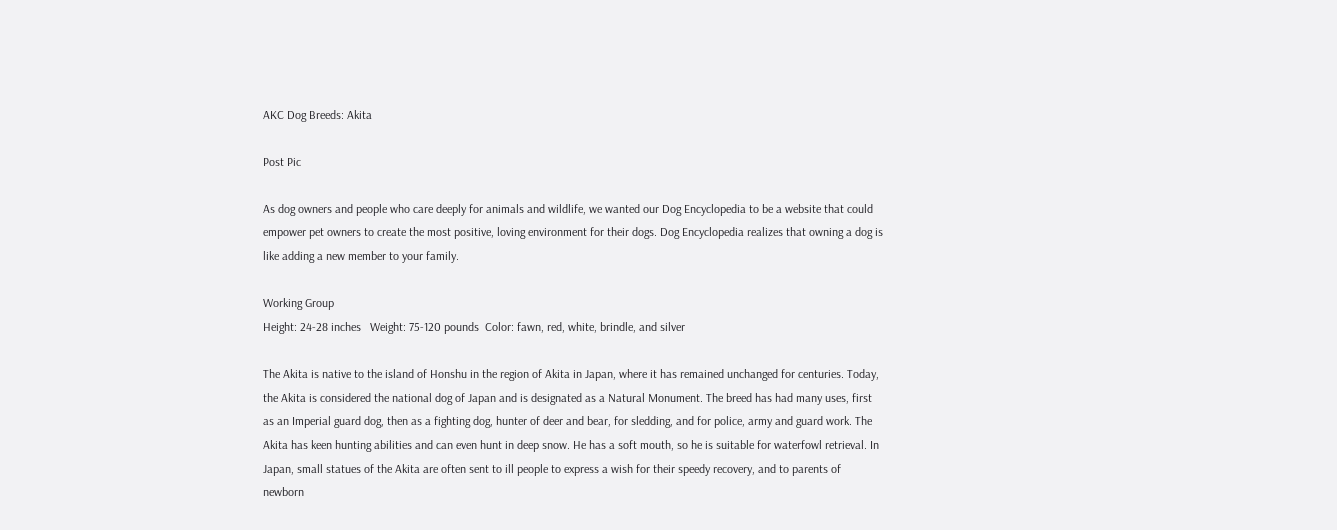AKC Dog Breeds: Akita

Post Pic

As dog owners and people who care deeply for animals and wildlife, we wanted our Dog Encyclopedia to be a website that could empower pet owners to create the most positive, loving environment for their dogs. Dog Encyclopedia realizes that owning a dog is like adding a new member to your family.

Working Group
Height: 24-28 inches   Weight: 75-120 pounds  Color: fawn, red, white, brindle, and silver

The Akita is native to the island of Honshu in the region of Akita in Japan, where it has remained unchanged for centuries. Today, the Akita is considered the national dog of Japan and is designated as a Natural Monument. The breed has had many uses, first as an Imperial guard dog, then as a fighting dog, hunter of deer and bear, for sledding, and for police, army and guard work. The Akita has keen hunting abilities and can even hunt in deep snow. He has a soft mouth, so he is suitable for waterfowl retrieval. In Japan, small statues of the Akita are often sent to ill people to express a wish for their speedy recovery, and to parents of newborn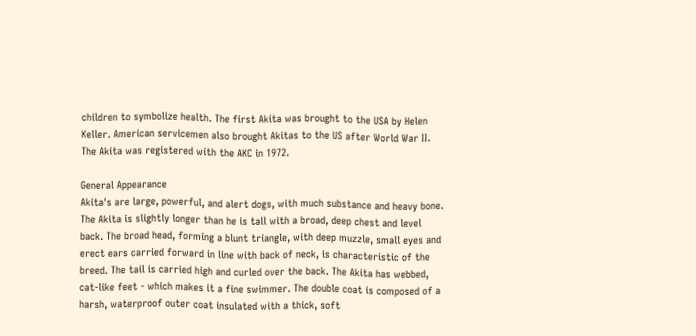children to symbolize health. The first Akita was brought to the USA by Helen Keller. American servicemen also brought Akitas to the US after World War II. The Akita was registered with the AKC in 1972.

General Appearance
Akita's are large, powerful, and alert dogs, with much substance and heavy bone. The Akita is slightly longer than he is tall with a broad, deep chest and level back. The broad head, forming a blunt triangle, with deep muzzle, small eyes and erect ears carried forward in line with back of neck, is characteristic of the breed. The tail is carried high and curled over the back. The Akita has webbed, cat-like feet - which makes it a fine swimmer. The double coat is composed of a harsh, waterproof outer coat insulated with a thick, soft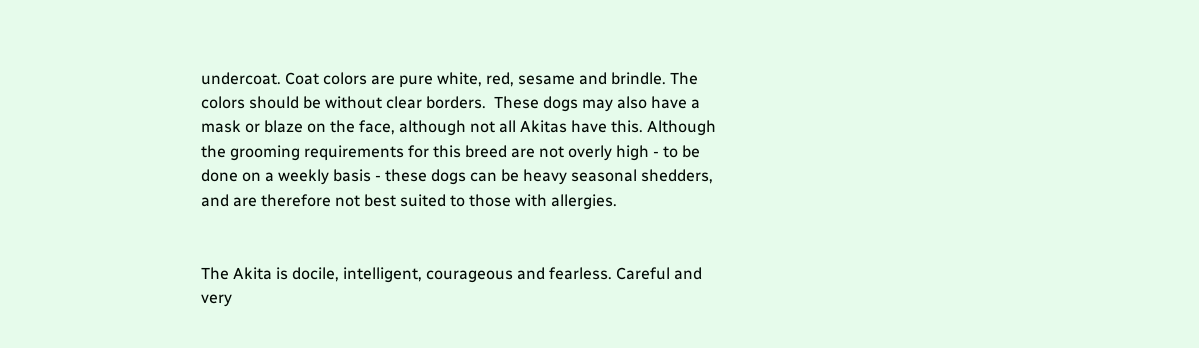undercoat. Coat colors are pure white, red, sesame and brindle. The colors should be without clear borders.  These dogs may also have a mask or blaze on the face, although not all Akitas have this. Although the grooming requirements for this breed are not overly high - to be done on a weekly basis - these dogs can be heavy seasonal shedders, and are therefore not best suited to those with allergies.


The Akita is docile, intelligent, courageous and fearless. Careful and very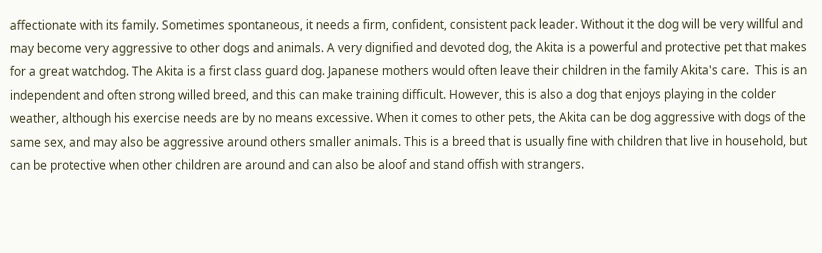affectionate with its family. Sometimes spontaneous, it needs a firm, confident, consistent pack leader. Without it the dog will be very willful and may become very aggressive to other dogs and animals. A very dignified and devoted dog, the Akita is a powerful and protective pet that makes for a great watchdog. The Akita is a first class guard dog. Japanese mothers would often leave their children in the family Akita's care.  This is an independent and often strong willed breed, and this can make training difficult. However, this is also a dog that enjoys playing in the colder weather, although his exercise needs are by no means excessive. When it comes to other pets, the Akita can be dog aggressive with dogs of the same sex, and may also be aggressive around others smaller animals. This is a breed that is usually fine with children that live in household, but can be protective when other children are around and can also be aloof and stand offish with strangers.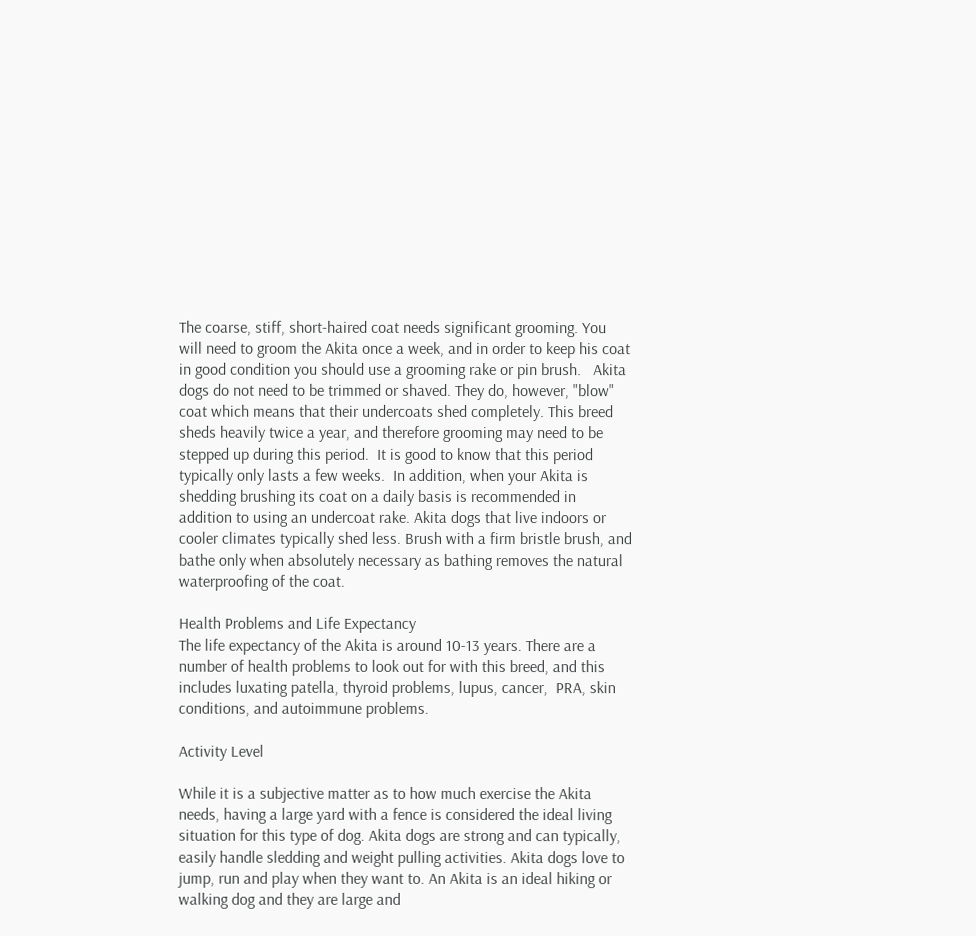The coarse, stiff, short-haired coat needs significant grooming. You will need to groom the Akita once a week, and in order to keep his coat in good condition you should use a grooming rake or pin brush.   Akita dogs do not need to be trimmed or shaved. They do, however, "blow" coat which means that their undercoats shed completely. This breed sheds heavily twice a year, and therefore grooming may need to be stepped up during this period.  It is good to know that this period typically only lasts a few weeks.  In addition, when your Akita is shedding brushing its coat on a daily basis is recommended in addition to using an undercoat rake. Akita dogs that live indoors or cooler climates typically shed less. Brush with a firm bristle brush, and bathe only when absolutely necessary as bathing removes the natural waterproofing of the coat.

Health Problems and Life Expectancy
The life expectancy of the Akita is around 10-13 years. There are a number of health problems to look out for with this breed, and this includes luxating patella, thyroid problems, lupus, cancer,  PRA, skin conditions, and autoimmune problems.

Activity Level

While it is a subjective matter as to how much exercise the Akita needs, having a large yard with a fence is considered the ideal living situation for this type of dog. Akita dogs are strong and can typically, easily handle sledding and weight pulling activities. Akita dogs love to jump, run and play when they want to. An Akita is an ideal hiking or walking dog and they are large and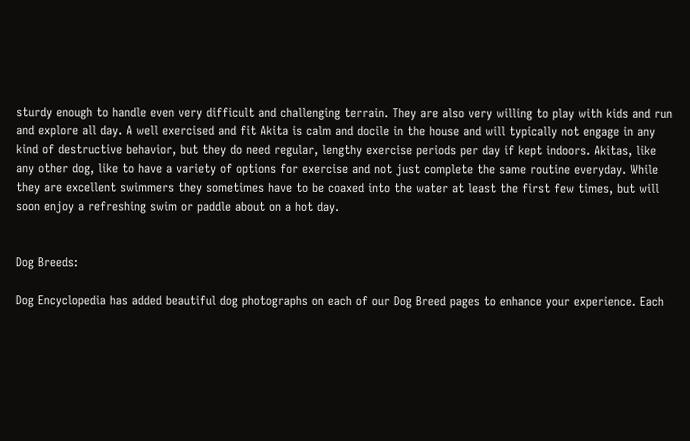sturdy enough to handle even very difficult and challenging terrain. They are also very willing to play with kids and run and explore all day. A well exercised and fit Akita is calm and docile in the house and will typically not engage in any kind of destructive behavior, but they do need regular, lengthy exercise periods per day if kept indoors. Akitas, like any other dog, like to have a variety of options for exercise and not just complete the same routine everyday. While they are excellent swimmers they sometimes have to be coaxed into the water at least the first few times, but will soon enjoy a refreshing swim or paddle about on a hot day.


Dog Breeds:

Dog Encyclopedia has added beautiful dog photographs on each of our Dog Breed pages to enhance your experience. Each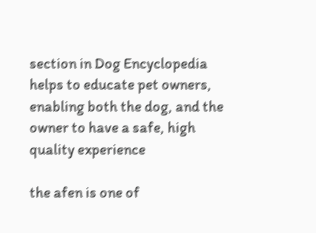section in Dog Encyclopedia helps to educate pet owners, enabling both the dog, and the owner to have a safe, high quality experience

the afen is one of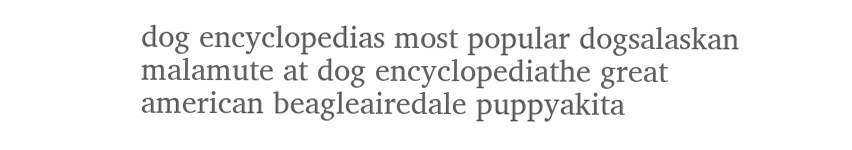dog encyclopedias most popular dogsalaskan malamute at dog encyclopediathe great american beagleairedale puppyakita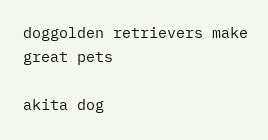doggolden retrievers make great pets

akita dog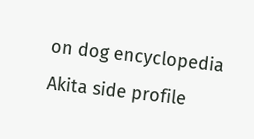on dog encyclopedia
Akita side profile